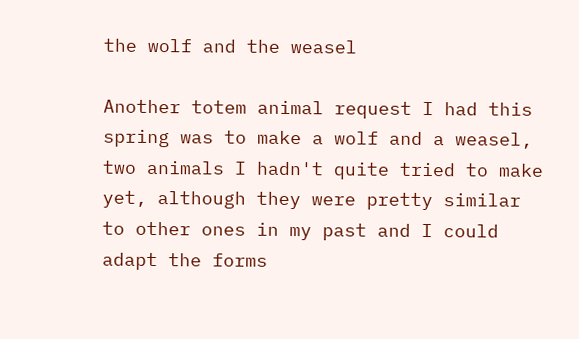the wolf and the weasel

Another totem animal request I had this spring was to make a wolf and a weasel, two animals I hadn't quite tried to make yet, although they were pretty similar to other ones in my past and I could adapt the forms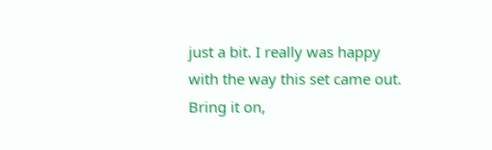just a bit. I really was happy with the way this set came out. Bring it on,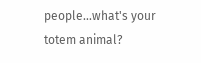people...what's your totem animal?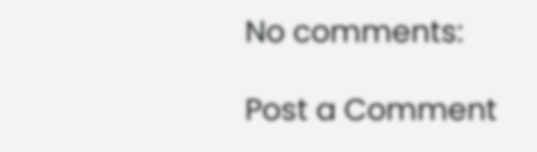No comments:

Post a Comment